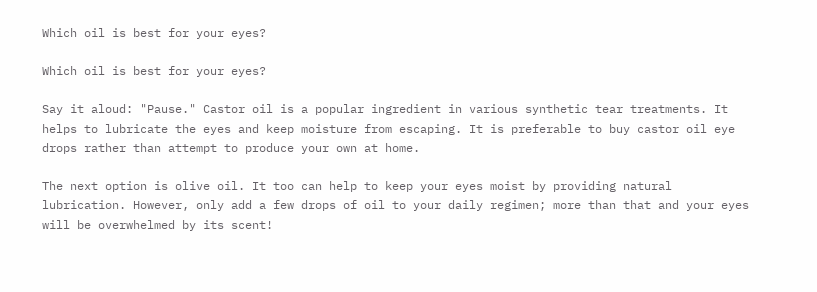Which oil is best for your eyes?

Which oil is best for your eyes?

Say it aloud: "Pause." Castor oil is a popular ingredient in various synthetic tear treatments. It helps to lubricate the eyes and keep moisture from escaping. It is preferable to buy castor oil eye drops rather than attempt to produce your own at home.

The next option is olive oil. It too can help to keep your eyes moist by providing natural lubrication. However, only add a few drops of oil to your daily regimen; more than that and your eyes will be overwhelmed by its scent!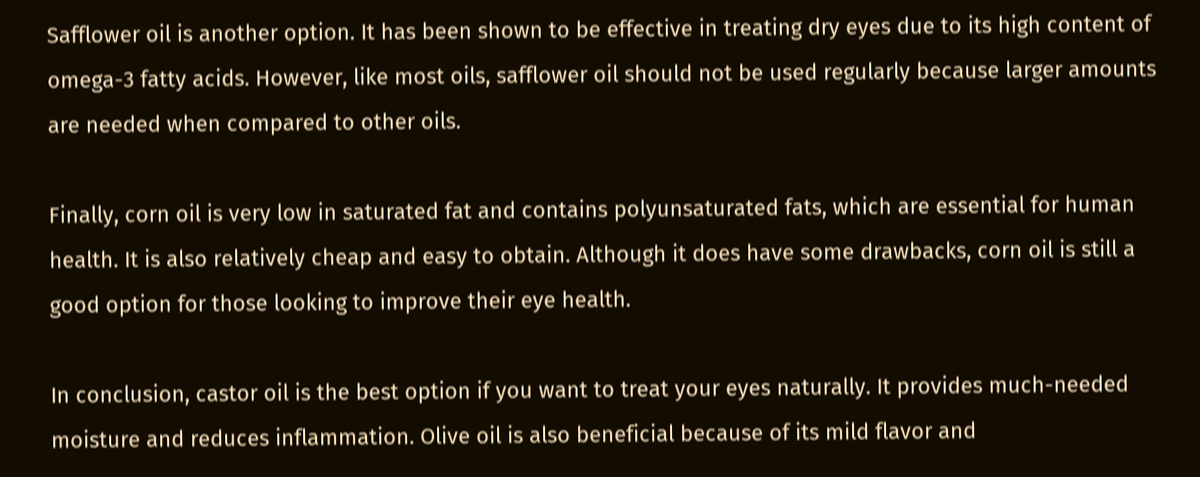Safflower oil is another option. It has been shown to be effective in treating dry eyes due to its high content of omega-3 fatty acids. However, like most oils, safflower oil should not be used regularly because larger amounts are needed when compared to other oils.

Finally, corn oil is very low in saturated fat and contains polyunsaturated fats, which are essential for human health. It is also relatively cheap and easy to obtain. Although it does have some drawbacks, corn oil is still a good option for those looking to improve their eye health.

In conclusion, castor oil is the best option if you want to treat your eyes naturally. It provides much-needed moisture and reduces inflammation. Olive oil is also beneficial because of its mild flavor and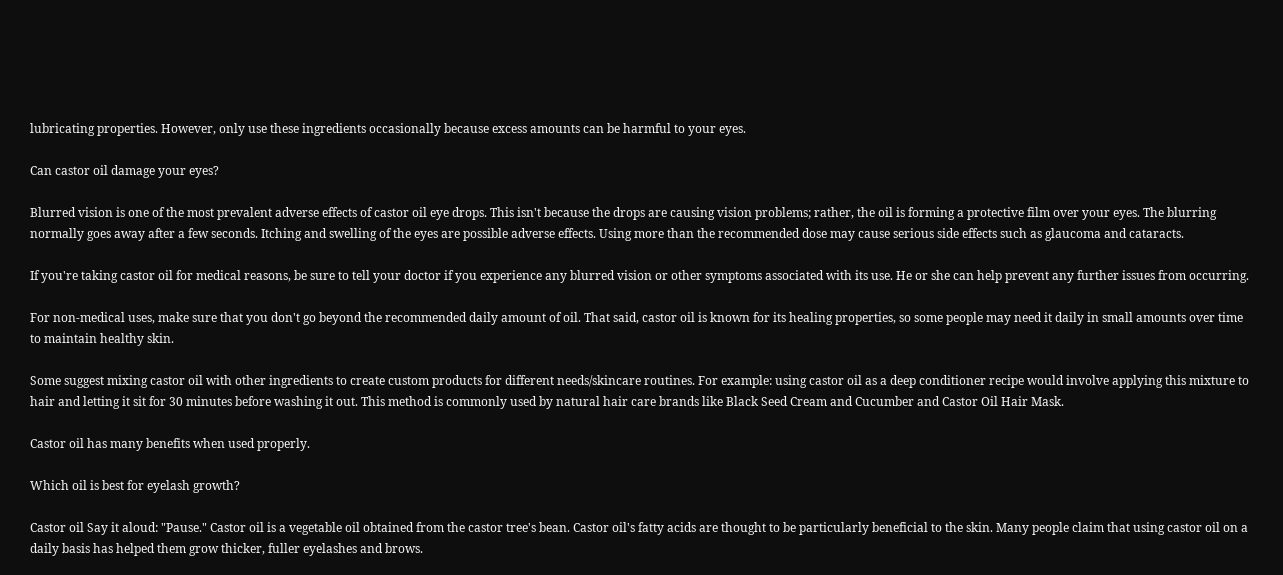lubricating properties. However, only use these ingredients occasionally because excess amounts can be harmful to your eyes.

Can castor oil damage your eyes?

Blurred vision is one of the most prevalent adverse effects of castor oil eye drops. This isn't because the drops are causing vision problems; rather, the oil is forming a protective film over your eyes. The blurring normally goes away after a few seconds. Itching and swelling of the eyes are possible adverse effects. Using more than the recommended dose may cause serious side effects such as glaucoma and cataracts.

If you're taking castor oil for medical reasons, be sure to tell your doctor if you experience any blurred vision or other symptoms associated with its use. He or she can help prevent any further issues from occurring.

For non-medical uses, make sure that you don't go beyond the recommended daily amount of oil. That said, castor oil is known for its healing properties, so some people may need it daily in small amounts over time to maintain healthy skin.

Some suggest mixing castor oil with other ingredients to create custom products for different needs/skincare routines. For example: using castor oil as a deep conditioner recipe would involve applying this mixture to hair and letting it sit for 30 minutes before washing it out. This method is commonly used by natural hair care brands like Black Seed Cream and Cucumber and Castor Oil Hair Mask.

Castor oil has many benefits when used properly.

Which oil is best for eyelash growth?

Castor oil Say it aloud: "Pause." Castor oil is a vegetable oil obtained from the castor tree's bean. Castor oil's fatty acids are thought to be particularly beneficial to the skin. Many people claim that using castor oil on a daily basis has helped them grow thicker, fuller eyelashes and brows.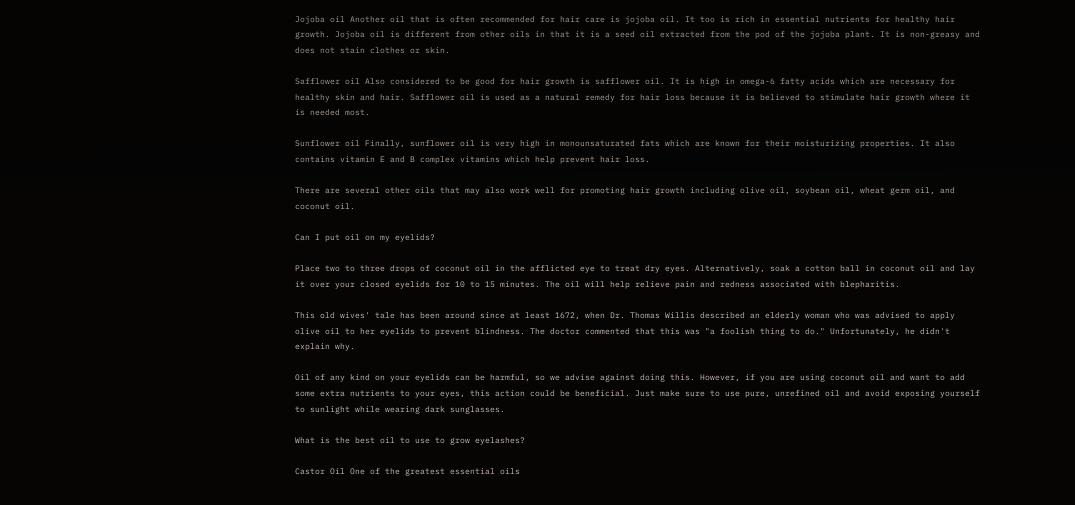Jojoba oil Another oil that is often recommended for hair care is jojoba oil. It too is rich in essential nutrients for healthy hair growth. Jojoba oil is different from other oils in that it is a seed oil extracted from the pod of the jojoba plant. It is non-greasy and does not stain clothes or skin.

Safflower oil Also considered to be good for hair growth is safflower oil. It is high in omega-6 fatty acids which are necessary for healthy skin and hair. Safflower oil is used as a natural remedy for hair loss because it is believed to stimulate hair growth where it is needed most.

Sunflower oil Finally, sunflower oil is very high in monounsaturated fats which are known for their moisturizing properties. It also contains vitamin E and B complex vitamins which help prevent hair loss.

There are several other oils that may also work well for promoting hair growth including olive oil, soybean oil, wheat germ oil, and coconut oil.

Can I put oil on my eyelids?

Place two to three drops of coconut oil in the afflicted eye to treat dry eyes. Alternatively, soak a cotton ball in coconut oil and lay it over your closed eyelids for 10 to 15 minutes. The oil will help relieve pain and redness associated with blepharitis.

This old wives' tale has been around since at least 1672, when Dr. Thomas Willis described an elderly woman who was advised to apply olive oil to her eyelids to prevent blindness. The doctor commented that this was "a foolish thing to do." Unfortunately, he didn't explain why.

Oil of any kind on your eyelids can be harmful, so we advise against doing this. However, if you are using coconut oil and want to add some extra nutrients to your eyes, this action could be beneficial. Just make sure to use pure, unrefined oil and avoid exposing yourself to sunlight while wearing dark sunglasses.

What is the best oil to use to grow eyelashes?

Castor Oil One of the greatest essential oils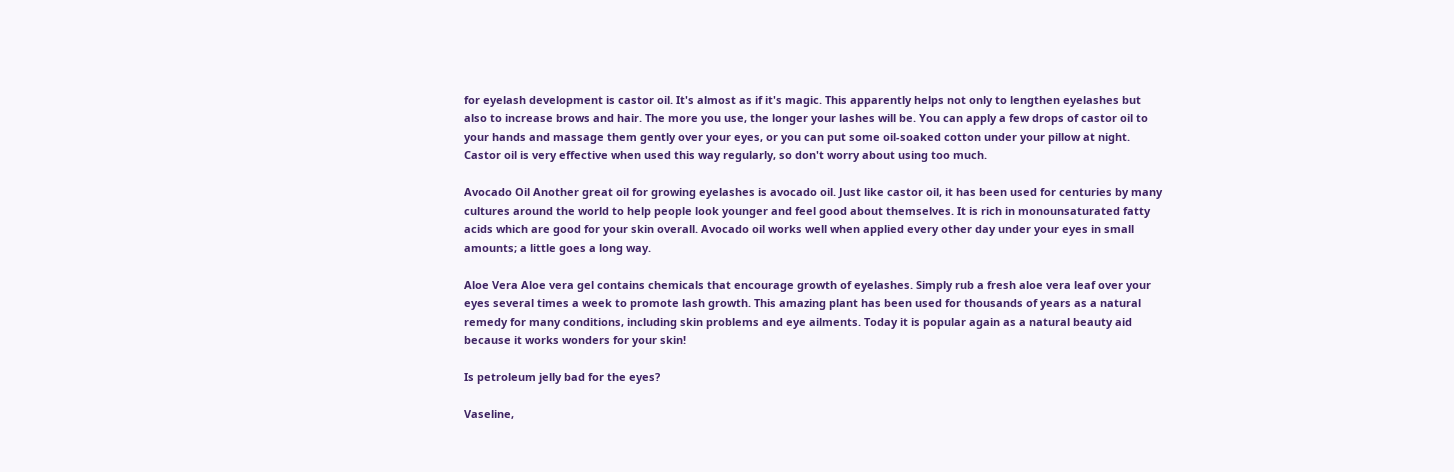for eyelash development is castor oil. It's almost as if it's magic. This apparently helps not only to lengthen eyelashes but also to increase brows and hair. The more you use, the longer your lashes will be. You can apply a few drops of castor oil to your hands and massage them gently over your eyes, or you can put some oil-soaked cotton under your pillow at night. Castor oil is very effective when used this way regularly, so don't worry about using too much.

Avocado Oil Another great oil for growing eyelashes is avocado oil. Just like castor oil, it has been used for centuries by many cultures around the world to help people look younger and feel good about themselves. It is rich in monounsaturated fatty acids which are good for your skin overall. Avocado oil works well when applied every other day under your eyes in small amounts; a little goes a long way.

Aloe Vera Aloe vera gel contains chemicals that encourage growth of eyelashes. Simply rub a fresh aloe vera leaf over your eyes several times a week to promote lash growth. This amazing plant has been used for thousands of years as a natural remedy for many conditions, including skin problems and eye ailments. Today it is popular again as a natural beauty aid because it works wonders for your skin!

Is petroleum jelly bad for the eyes?

Vaseline,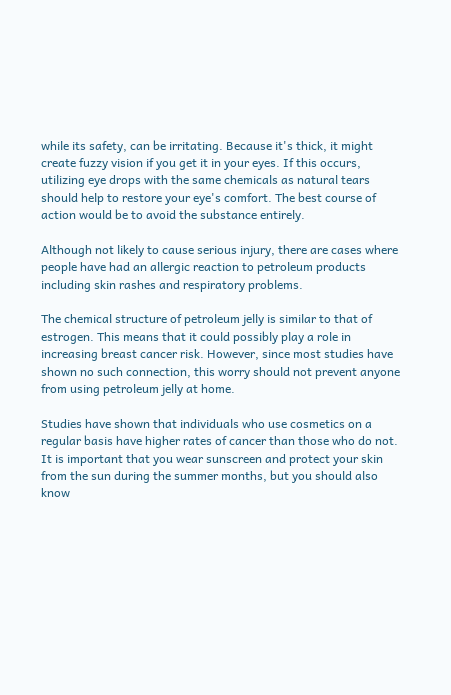while its safety, can be irritating. Because it's thick, it might create fuzzy vision if you get it in your eyes. If this occurs, utilizing eye drops with the same chemicals as natural tears should help to restore your eye's comfort. The best course of action would be to avoid the substance entirely.

Although not likely to cause serious injury, there are cases where people have had an allergic reaction to petroleum products including skin rashes and respiratory problems.

The chemical structure of petroleum jelly is similar to that of estrogen. This means that it could possibly play a role in increasing breast cancer risk. However, since most studies have shown no such connection, this worry should not prevent anyone from using petroleum jelly at home.

Studies have shown that individuals who use cosmetics on a regular basis have higher rates of cancer than those who do not. It is important that you wear sunscreen and protect your skin from the sun during the summer months, but you should also know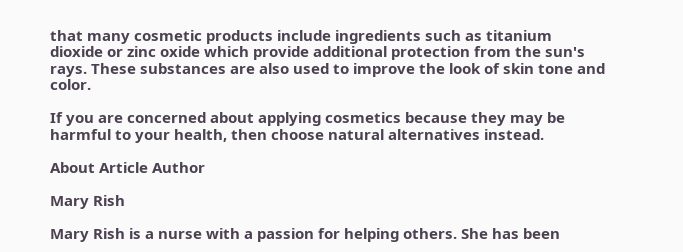that many cosmetic products include ingredients such as titanium dioxide or zinc oxide which provide additional protection from the sun's rays. These substances are also used to improve the look of skin tone and color.

If you are concerned about applying cosmetics because they may be harmful to your health, then choose natural alternatives instead.

About Article Author

Mary Rish

Mary Rish is a nurse with a passion for helping others. She has been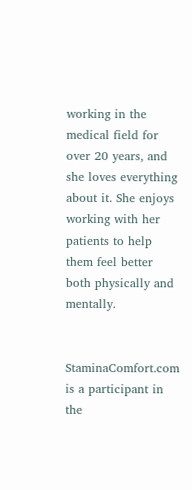working in the medical field for over 20 years, and she loves everything about it. She enjoys working with her patients to help them feel better both physically and mentally.


StaminaComfort.com is a participant in the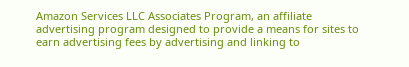Amazon Services LLC Associates Program, an affiliate advertising program designed to provide a means for sites to earn advertising fees by advertising and linking to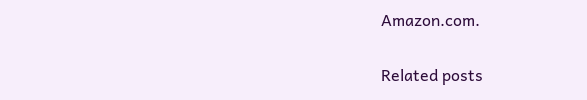Amazon.com.

Related posts